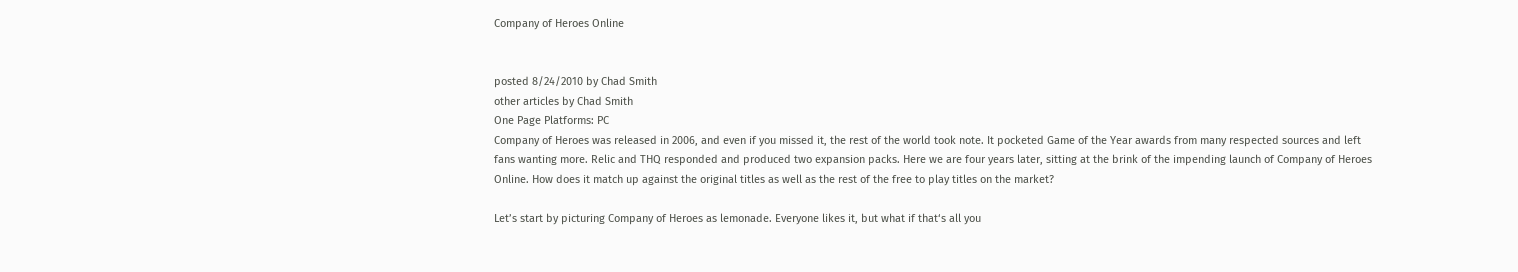Company of Heroes Online


posted 8/24/2010 by Chad Smith
other articles by Chad Smith
One Page Platforms: PC
Company of Heroes was released in 2006, and even if you missed it, the rest of the world took note. It pocketed Game of the Year awards from many respected sources and left fans wanting more. Relic and THQ responded and produced two expansion packs. Here we are four years later, sitting at the brink of the impending launch of Company of Heroes Online. How does it match up against the original titles as well as the rest of the free to play titles on the market?

Let’s start by picturing Company of Heroes as lemonade. Everyone likes it, but what if that‘s all you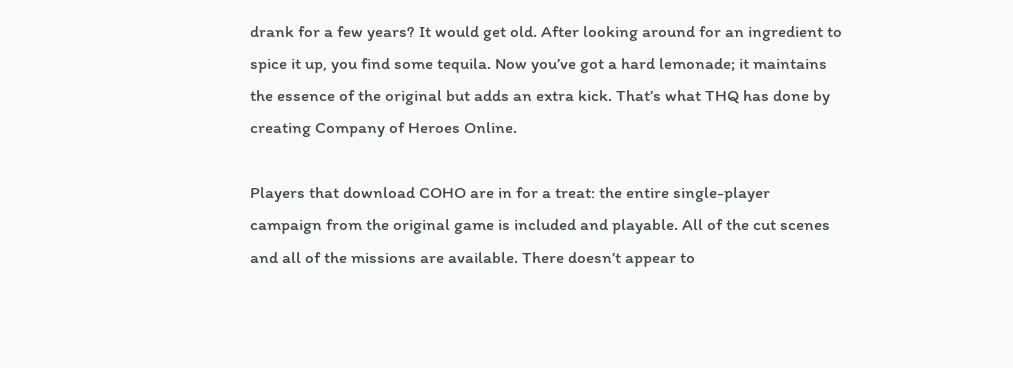drank for a few years? It would get old. After looking around for an ingredient to spice it up, you find some tequila. Now you’ve got a hard lemonade; it maintains the essence of the original but adds an extra kick. That’s what THQ has done by creating Company of Heroes Online.

Players that download COHO are in for a treat: the entire single-player campaign from the original game is included and playable. All of the cut scenes and all of the missions are available. There doesn’t appear to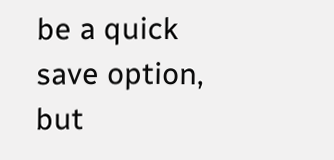be a quick save option, but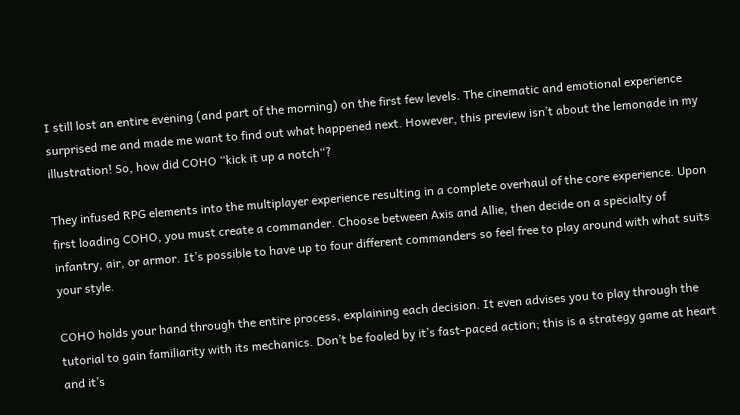I still lost an entire evening (and part of the morning) on the first few levels. The cinematic and emotional experience surprised me and made me want to find out what happened next. However, this preview isn’t about the lemonade in my illustration! So, how did COHO “kick it up a notch“?

They infused RPG elements into the multiplayer experience resulting in a complete overhaul of the core experience. Upon first loading COHO, you must create a commander. Choose between Axis and Allie, then decide on a specialty of infantry, air, or armor. It’s possible to have up to four different commanders so feel free to play around with what suits your style.

COHO holds your hand through the entire process, explaining each decision. It even advises you to play through the tutorial to gain familiarity with its mechanics. Don’t be fooled by it’s fast-paced action; this is a strategy game at heart and it’s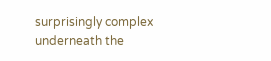surprisingly complex underneath the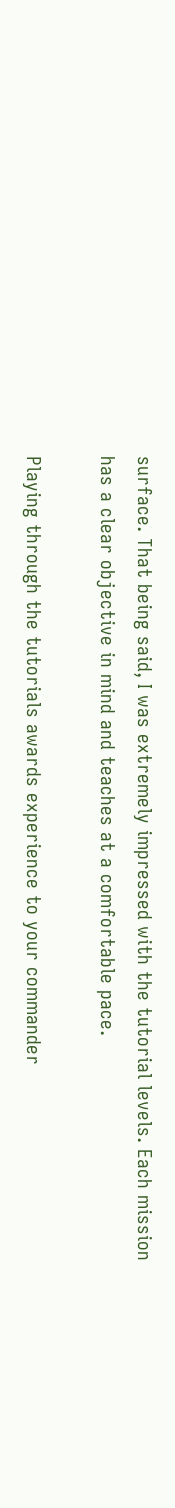surface. That being said, I was extremely impressed with the tutorial levels. Each mission has a clear objective in mind and teaches at a comfortable pace.

Playing through the tutorials awards experience to your commander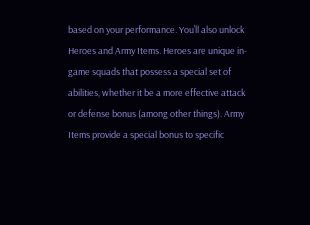based on your performance. You’ll also unlock Heroes and Army Items. Heroes are unique in-game squads that possess a special set of abilities, whether it be a more effective attack or defense bonus (among other things). Army Items provide a special bonus to specific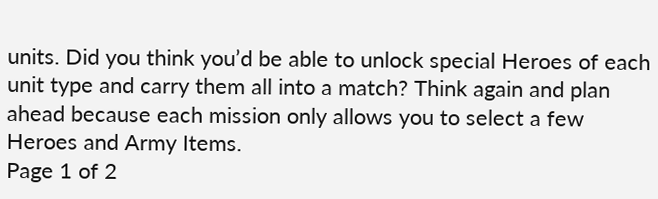units. Did you think you’d be able to unlock special Heroes of each unit type and carry them all into a match? Think again and plan ahead because each mission only allows you to select a few Heroes and Army Items.
Page 1 of 2